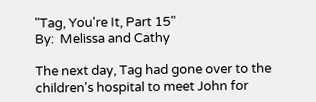"Tag, You're It, Part 15"
By:  Melissa and Cathy

The next day, Tag had gone over to the children's hospital to meet John for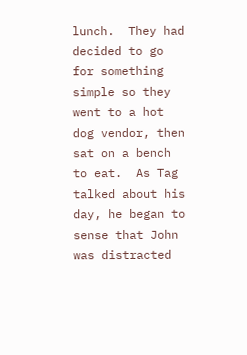lunch.  They had decided to go for something simple so they went to a hot dog vendor, then sat on a bench to eat.  As Tag talked about his day, he began to sense that John was distracted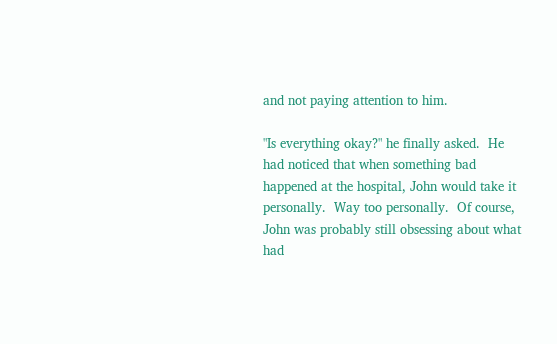and not paying attention to him.

"Is everything okay?" he finally asked.  He had noticed that when something bad happened at the hospital, John would take it personally.  Way too personally.  Of course, John was probably still obsessing about what had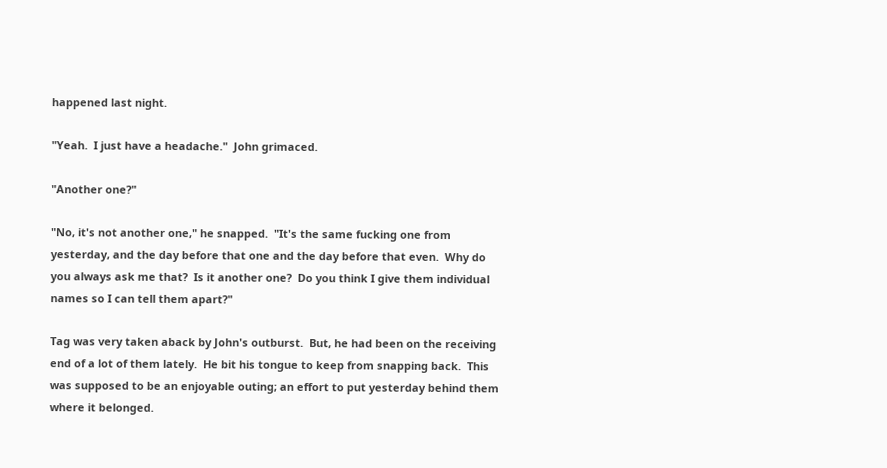happened last night.

"Yeah.  I just have a headache."  John grimaced.

"Another one?"

"No, it's not another one," he snapped.  "It's the same fucking one from yesterday, and the day before that one and the day before that even.  Why do you always ask me that?  Is it another one?  Do you think I give them individual names so I can tell them apart?"

Tag was very taken aback by John's outburst.  But, he had been on the receiving end of a lot of them lately.  He bit his tongue to keep from snapping back.  This was supposed to be an enjoyable outing; an effort to put yesterday behind them where it belonged.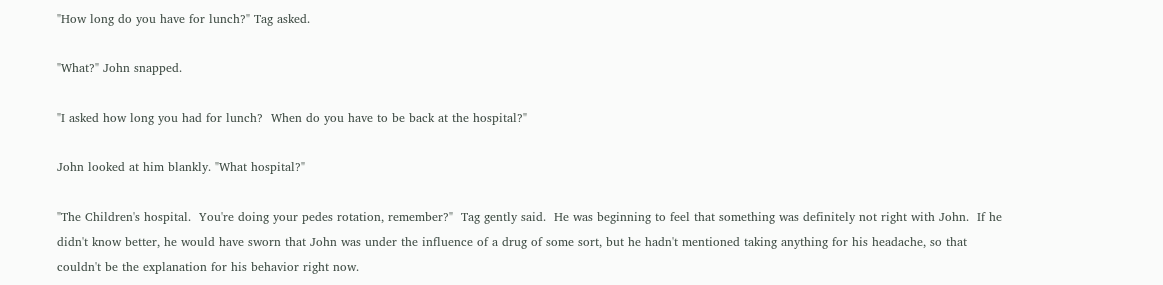"How long do you have for lunch?" Tag asked.

"What?" John snapped.

"I asked how long you had for lunch?  When do you have to be back at the hospital?"

John looked at him blankly. "What hospital?"

"The Children's hospital.  You're doing your pedes rotation, remember?"  Tag gently said.  He was beginning to feel that something was definitely not right with John.  If he didn't know better, he would have sworn that John was under the influence of a drug of some sort, but he hadn't mentioned taking anything for his headache, so that couldn't be the explanation for his behavior right now.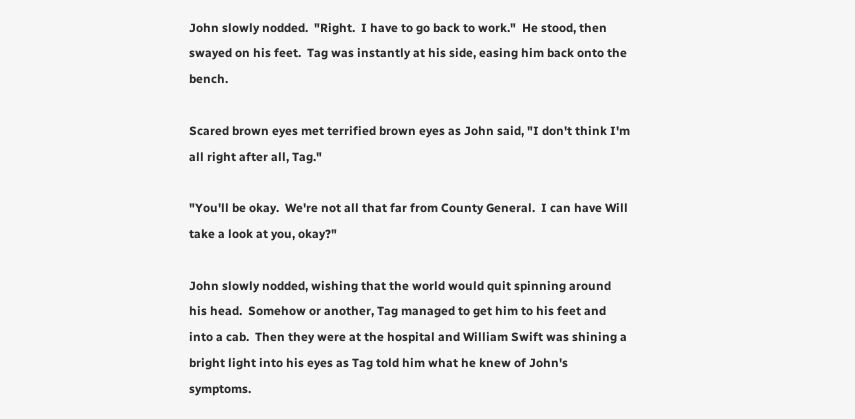John slowly nodded.  "Right.  I have to go back to work."  He stood, then swayed on his feet.  Tag was instantly at his side, easing him back onto the bench.

Scared brown eyes met terrified brown eyes as John said, "I don't think I'm all right after all, Tag."

"You'll be okay.  We're not all that far from County General.  I can have Will take a look at you, okay?"

John slowly nodded, wishing that the world would quit spinning around his head.  Somehow or another, Tag managed to get him to his feet and into a cab.  Then they were at the hospital and William Swift was shining a bright light into his eyes as Tag told him what he knew of John's symptoms.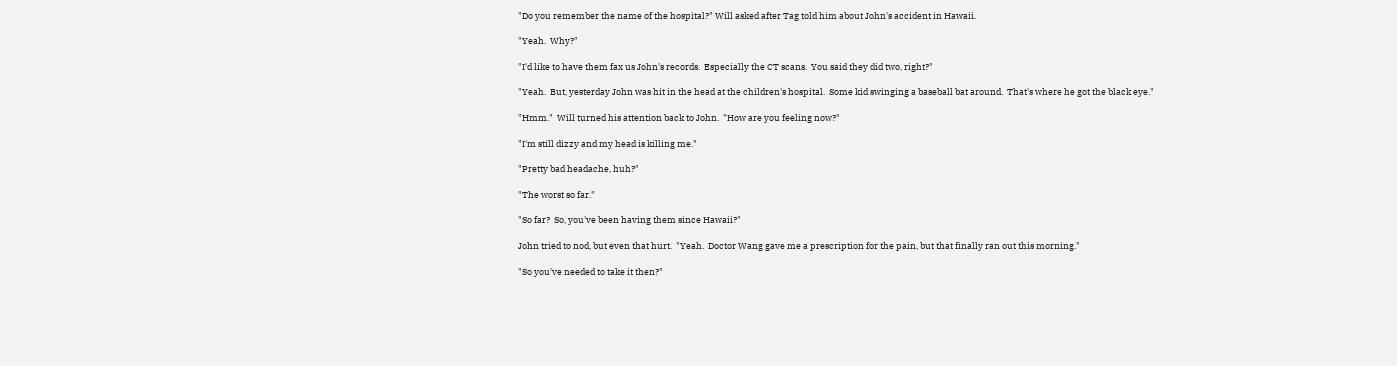"Do you remember the name of the hospital?" Will asked after Tag told him about John's accident in Hawaii.

"Yeah.  Why?"

"I'd like to have them fax us John's records.  Especially the CT scans.  You said they did two, right?"

"Yeah.  But, yesterday John was hit in the head at the children's hospital.  Some kid swinging a baseball bat around.  That's where he got the black eye."

"Hmm."  Will turned his attention back to John.  "How are you feeling now?"

"I'm still dizzy and my head is killing me."

"Pretty bad headache, huh?"

"The worst so far."

"So far?  So, you've been having them since Hawaii?"

John tried to nod, but even that hurt.  "Yeah.  Doctor Wang gave me a prescription for the pain, but that finally ran out this morning."

"So you've needed to take it then?"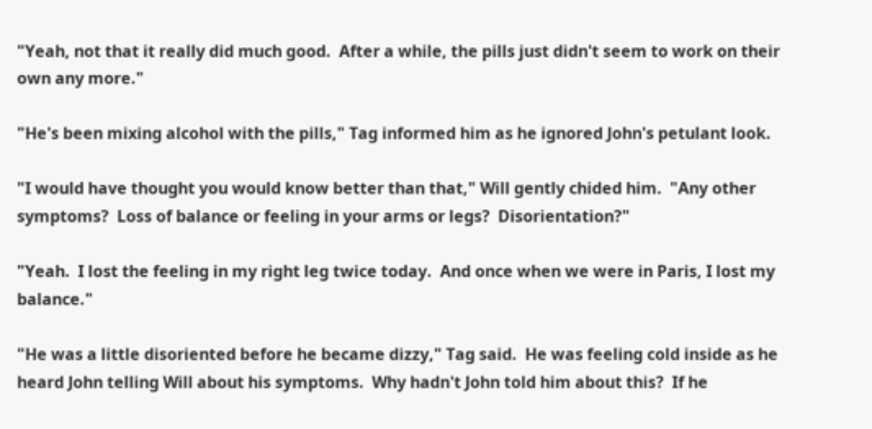"Yeah, not that it really did much good.  After a while, the pills just didn't seem to work on their own any more."

"He's been mixing alcohol with the pills," Tag informed him as he ignored John's petulant look.

"I would have thought you would know better than that," Will gently chided him.  "Any other symptoms?  Loss of balance or feeling in your arms or legs?  Disorientation?"

"Yeah.  I lost the feeling in my right leg twice today.  And once when we were in Paris, I lost my balance."

"He was a little disoriented before he became dizzy," Tag said.  He was feeling cold inside as he heard John telling Will about his symptoms.  Why hadn't John told him about this?  If he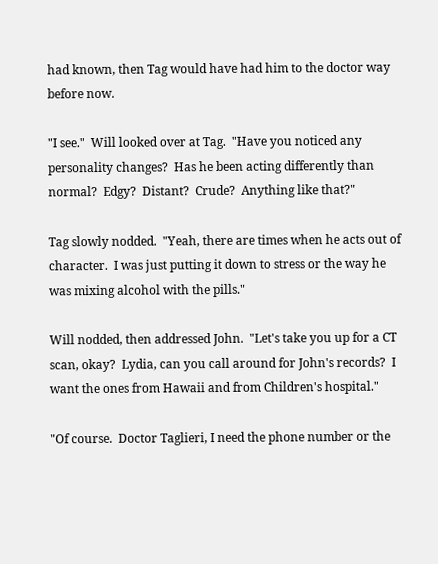had known, then Tag would have had him to the doctor way before now.

"I see."  Will looked over at Tag.  "Have you noticed any personality changes?  Has he been acting differently than normal?  Edgy?  Distant?  Crude?  Anything like that?"

Tag slowly nodded.  "Yeah, there are times when he acts out of character.  I was just putting it down to stress or the way he was mixing alcohol with the pills."

Will nodded, then addressed John.  "Let's take you up for a CT scan, okay?  Lydia, can you call around for John's records?  I want the ones from Hawaii and from Children's hospital."

"Of course.  Doctor Taglieri, I need the phone number or the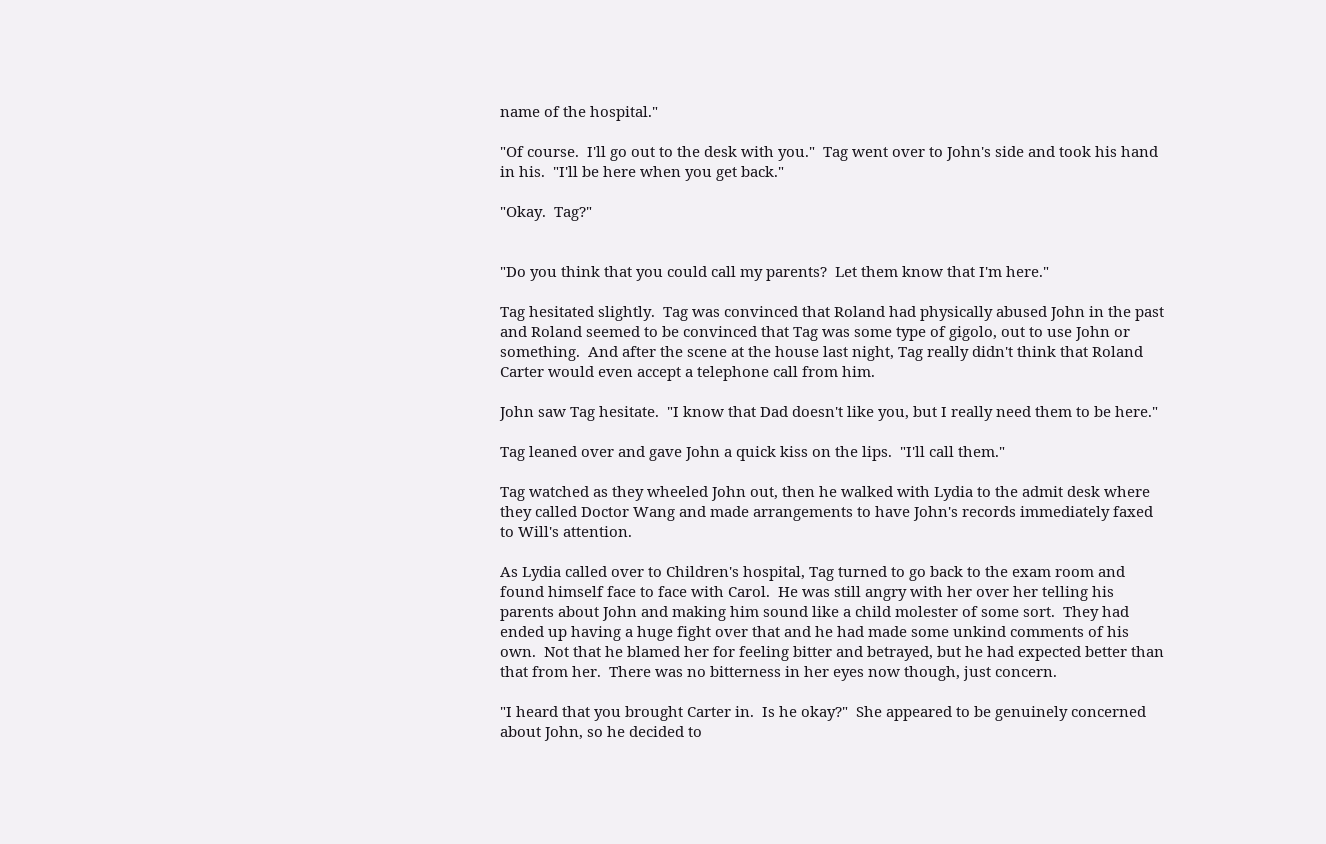name of the hospital."

"Of course.  I'll go out to the desk with you."  Tag went over to John's side and took his hand in his.  "I'll be here when you get back."

"Okay.  Tag?"


"Do you think that you could call my parents?  Let them know that I'm here."

Tag hesitated slightly.  Tag was convinced that Roland had physically abused John in the past and Roland seemed to be convinced that Tag was some type of gigolo, out to use John or something.  And after the scene at the house last night, Tag really didn't think that Roland Carter would even accept a telephone call from him.

John saw Tag hesitate.  "I know that Dad doesn't like you, but I really need them to be here."

Tag leaned over and gave John a quick kiss on the lips.  "I'll call them."

Tag watched as they wheeled John out, then he walked with Lydia to the admit desk where they called Doctor Wang and made arrangements to have John's records immediately faxed to Will's attention.

As Lydia called over to Children's hospital, Tag turned to go back to the exam room and found himself face to face with Carol.  He was still angry with her over her telling his parents about John and making him sound like a child molester of some sort.  They had ended up having a huge fight over that and he had made some unkind comments of his own.  Not that he blamed her for feeling bitter and betrayed, but he had expected better than that from her.  There was no bitterness in her eyes now though, just concern.

"I heard that you brought Carter in.  Is he okay?"  She appeared to be genuinely concerned about John, so he decided to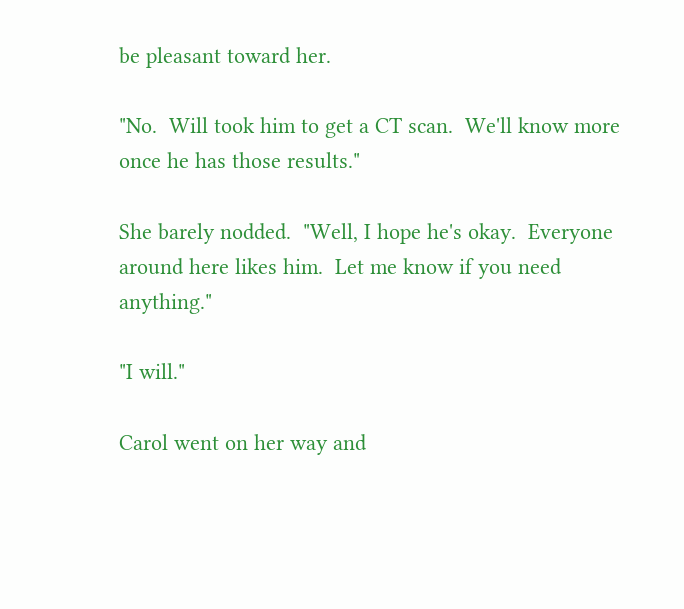be pleasant toward her.

"No.  Will took him to get a CT scan.  We'll know more once he has those results."

She barely nodded.  "Well, I hope he's okay.  Everyone around here likes him.  Let me know if you need anything."

"I will."

Carol went on her way and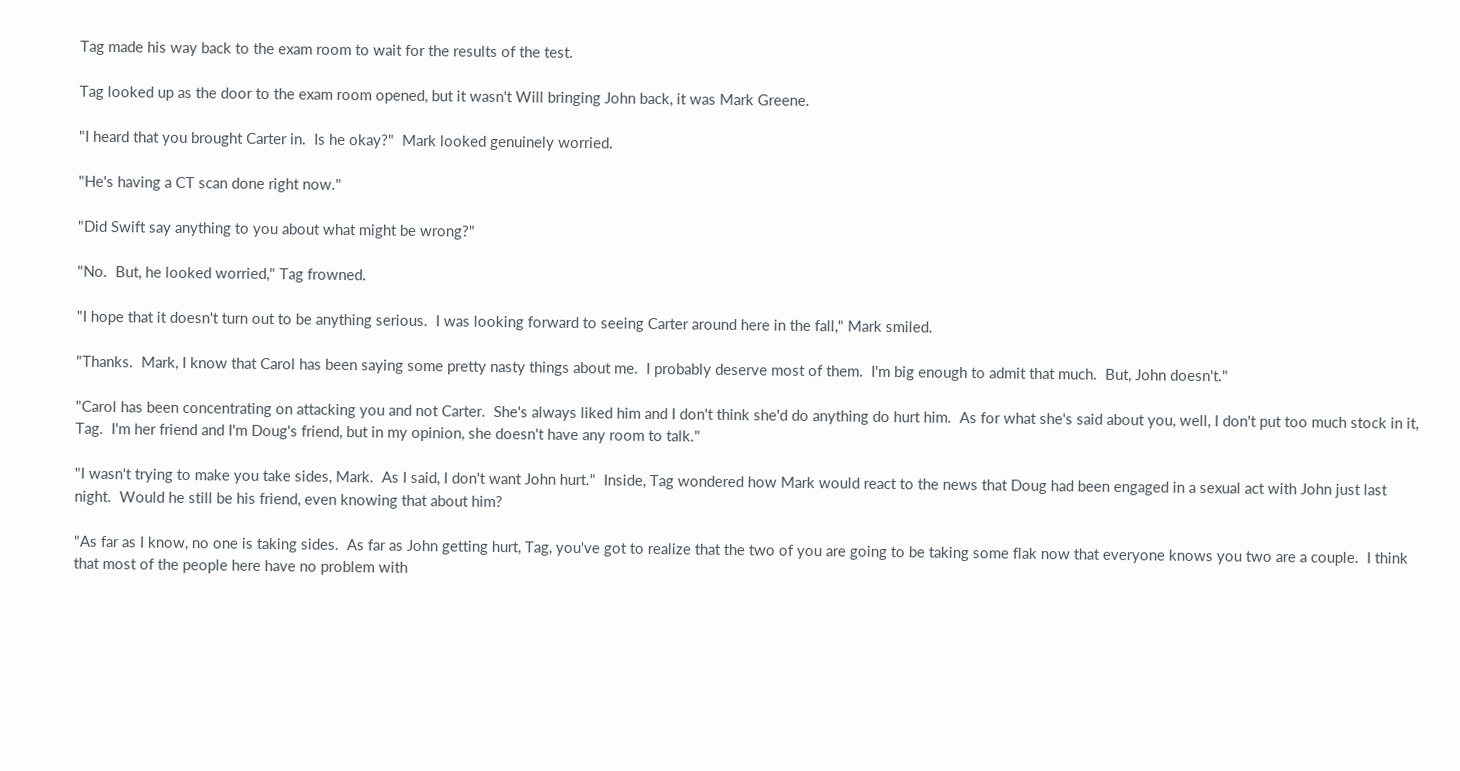Tag made his way back to the exam room to wait for the results of the test.

Tag looked up as the door to the exam room opened, but it wasn't Will bringing John back, it was Mark Greene.

"I heard that you brought Carter in.  Is he okay?"  Mark looked genuinely worried.

"He's having a CT scan done right now."

"Did Swift say anything to you about what might be wrong?"

"No.  But, he looked worried," Tag frowned.

"I hope that it doesn't turn out to be anything serious.  I was looking forward to seeing Carter around here in the fall," Mark smiled.

"Thanks.  Mark, I know that Carol has been saying some pretty nasty things about me.  I probably deserve most of them.  I'm big enough to admit that much.  But, John doesn't."

"Carol has been concentrating on attacking you and not Carter.  She's always liked him and I don't think she'd do anything do hurt him.  As for what she's said about you, well, I don't put too much stock in it, Tag.  I'm her friend and I'm Doug's friend, but in my opinion, she doesn't have any room to talk."

"I wasn't trying to make you take sides, Mark.  As I said, I don't want John hurt."  Inside, Tag wondered how Mark would react to the news that Doug had been engaged in a sexual act with John just last night.  Would he still be his friend, even knowing that about him?

"As far as I know, no one is taking sides.  As far as John getting hurt, Tag, you've got to realize that the two of you are going to be taking some flak now that everyone knows you two are a couple.  I think that most of the people here have no problem with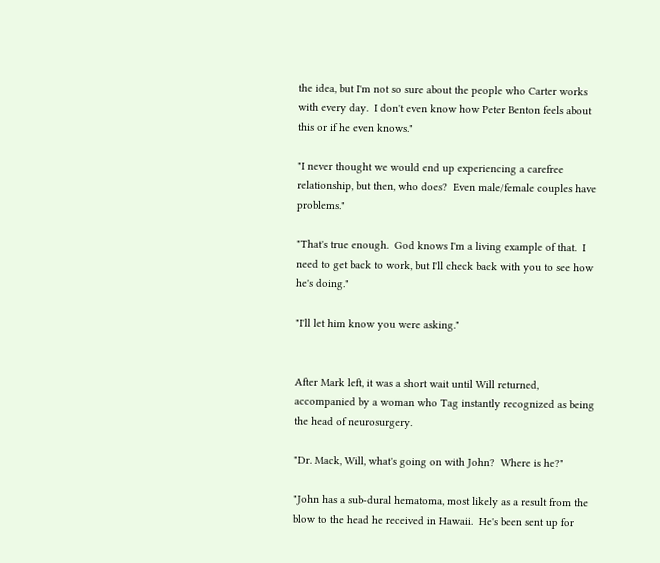the idea, but I'm not so sure about the people who Carter works with every day.  I don't even know how Peter Benton feels about this or if he even knows."

"I never thought we would end up experiencing a carefree relationship, but then, who does?  Even male/female couples have problems."

"That's true enough.  God knows I'm a living example of that.  I need to get back to work, but I'll check back with you to see how he's doing."

"I'll let him know you were asking."


After Mark left, it was a short wait until Will returned, accompanied by a woman who Tag instantly recognized as being the head of neurosurgery.

"Dr. Mack, Will, what's going on with John?  Where is he?"

"John has a sub-dural hematoma, most likely as a result from the blow to the head he received in Hawaii.  He's been sent up for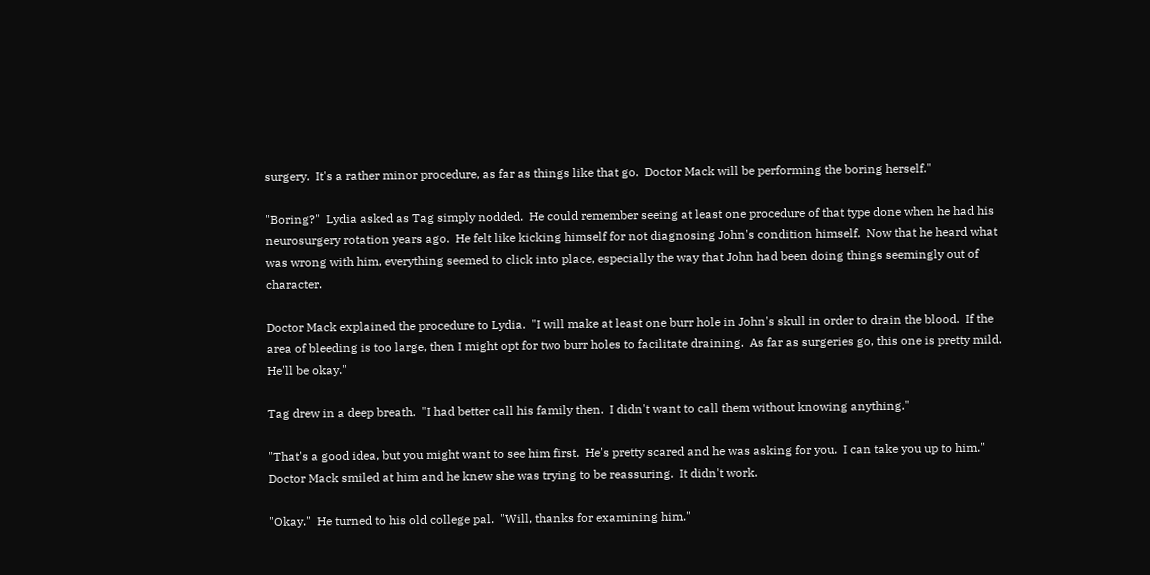surgery.  It's a rather minor procedure, as far as things like that go.  Doctor Mack will be performing the boring herself."

"Boring?"  Lydia asked as Tag simply nodded.  He could remember seeing at least one procedure of that type done when he had his neurosurgery rotation years ago.  He felt like kicking himself for not diagnosing John's condition himself.  Now that he heard what was wrong with him, everything seemed to click into place, especially the way that John had been doing things seemingly out of character.

Doctor Mack explained the procedure to Lydia.  "I will make at least one burr hole in John's skull in order to drain the blood.  If the area of bleeding is too large, then I might opt for two burr holes to facilitate draining.  As far as surgeries go, this one is pretty mild. He'll be okay."

Tag drew in a deep breath.  "I had better call his family then.  I didn't want to call them without knowing anything."

"That's a good idea, but you might want to see him first.  He's pretty scared and he was asking for you.  I can take you up to him."  Doctor Mack smiled at him and he knew she was trying to be reassuring.  It didn't work.

"Okay."  He turned to his old college pal.  "Will, thanks for examining him."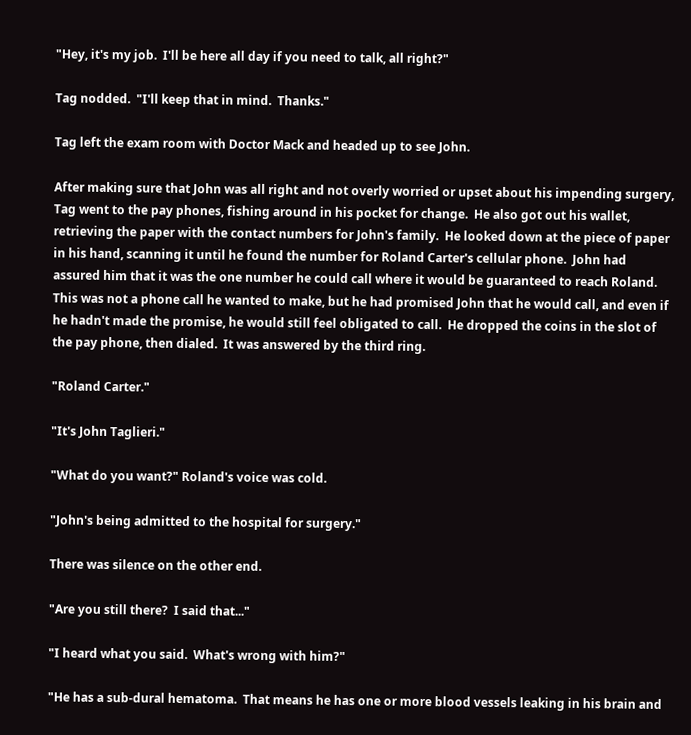"Hey, it's my job.  I'll be here all day if you need to talk, all right?"

Tag nodded.  "I'll keep that in mind.  Thanks."

Tag left the exam room with Doctor Mack and headed up to see John.

After making sure that John was all right and not overly worried or upset about his impending surgery, Tag went to the pay phones, fishing around in his pocket for change.  He also got out his wallet, retrieving the paper with the contact numbers for John's family.  He looked down at the piece of paper in his hand, scanning it until he found the number for Roland Carter's cellular phone.  John had assured him that it was the one number he could call where it would be guaranteed to reach Roland.  This was not a phone call he wanted to make, but he had promised John that he would call, and even if he hadn't made the promise, he would still feel obligated to call.  He dropped the coins in the slot of the pay phone, then dialed.  It was answered by the third ring.

"Roland Carter."

"It's John Taglieri."

"What do you want?" Roland's voice was cold.

"John's being admitted to the hospital for surgery."

There was silence on the other end.

"Are you still there?  I said that..."

"I heard what you said.  What's wrong with him?"

"He has a sub-dural hematoma.  That means he has one or more blood vessels leaking in his brain and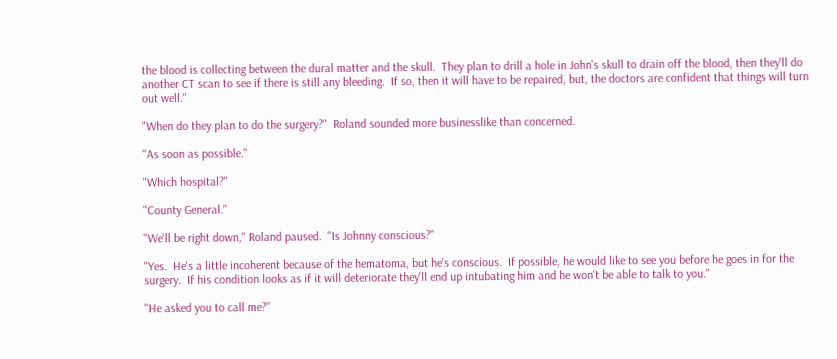the blood is collecting between the dural matter and the skull.  They plan to drill a hole in John's skull to drain off the blood, then they'll do another CT scan to see if there is still any bleeding.  If so, then it will have to be repaired, but, the doctors are confident that things will turn out well."

"When do they plan to do the surgery?"  Roland sounded more businesslike than concerned.

"As soon as possible."

"Which hospital?"

"County General."

"We'll be right down," Roland paused.  "Is Johnny conscious?"

"Yes.  He's a little incoherent because of the hematoma, but he's conscious.  If possible, he would like to see you before he goes in for the surgery.  If his condition looks as if it will deteriorate they'll end up intubating him and he won't be able to talk to you."

"He asked you to call me?"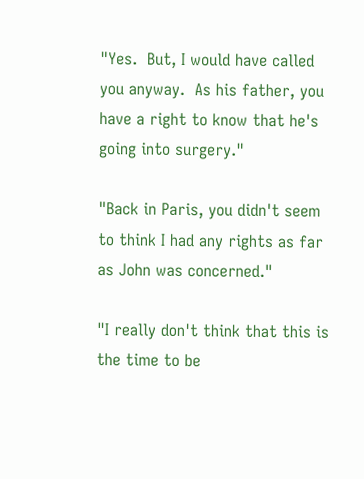"Yes.  But, I would have called you anyway.  As his father, you have a right to know that he's going into surgery."

"Back in Paris, you didn't seem to think I had any rights as far as John was concerned."

"I really don't think that this is the time to be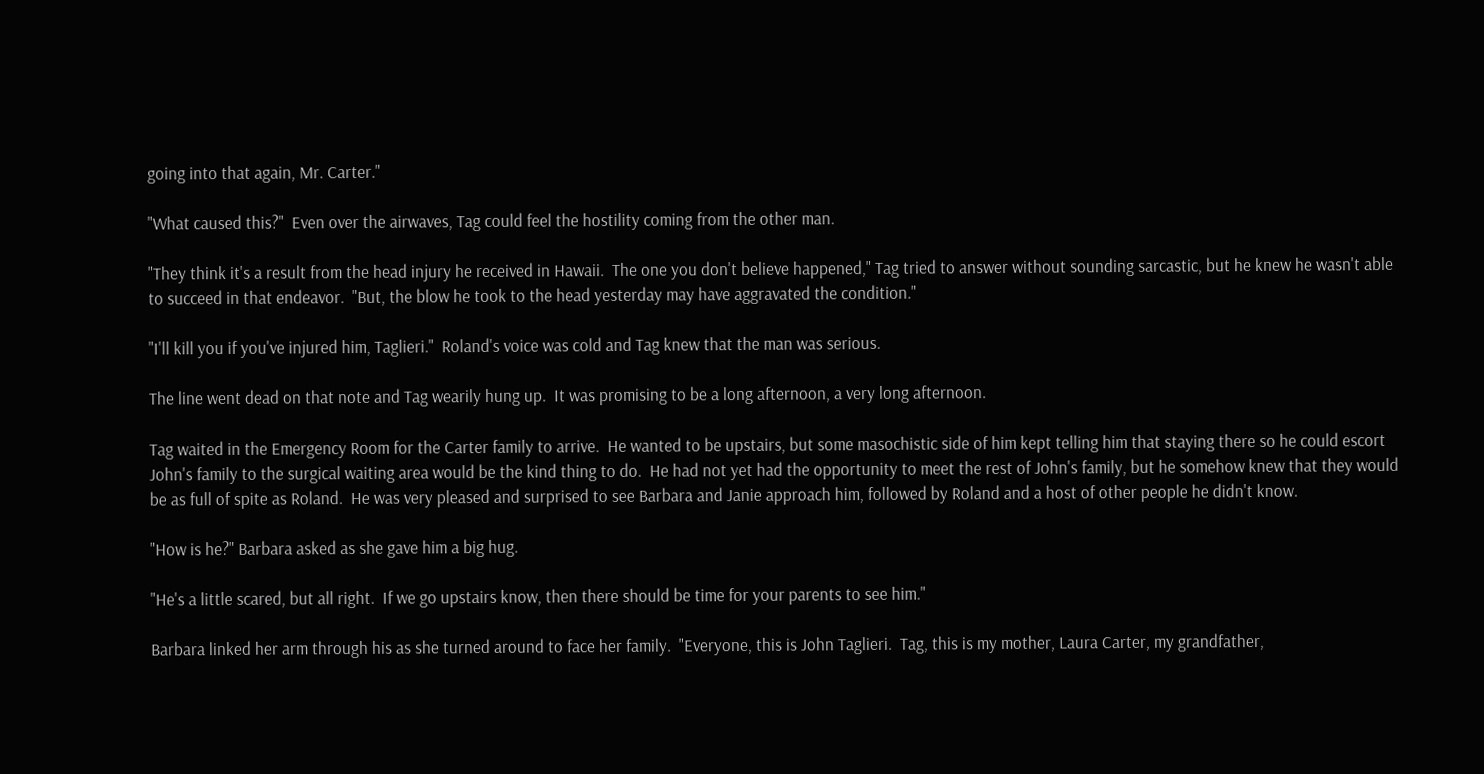going into that again, Mr. Carter."

"What caused this?"  Even over the airwaves, Tag could feel the hostility coming from the other man.

"They think it's a result from the head injury he received in Hawaii.  The one you don't believe happened," Tag tried to answer without sounding sarcastic, but he knew he wasn't able to succeed in that endeavor.  "But, the blow he took to the head yesterday may have aggravated the condition."

"I'll kill you if you've injured him, Taglieri."  Roland's voice was cold and Tag knew that the man was serious.

The line went dead on that note and Tag wearily hung up.  It was promising to be a long afternoon, a very long afternoon.

Tag waited in the Emergency Room for the Carter family to arrive.  He wanted to be upstairs, but some masochistic side of him kept telling him that staying there so he could escort John's family to the surgical waiting area would be the kind thing to do.  He had not yet had the opportunity to meet the rest of John's family, but he somehow knew that they would be as full of spite as Roland.  He was very pleased and surprised to see Barbara and Janie approach him, followed by Roland and a host of other people he didn't know.

"How is he?" Barbara asked as she gave him a big hug.

"He's a little scared, but all right.  If we go upstairs know, then there should be time for your parents to see him."

Barbara linked her arm through his as she turned around to face her family.  "Everyone, this is John Taglieri.  Tag, this is my mother, Laura Carter, my grandfather,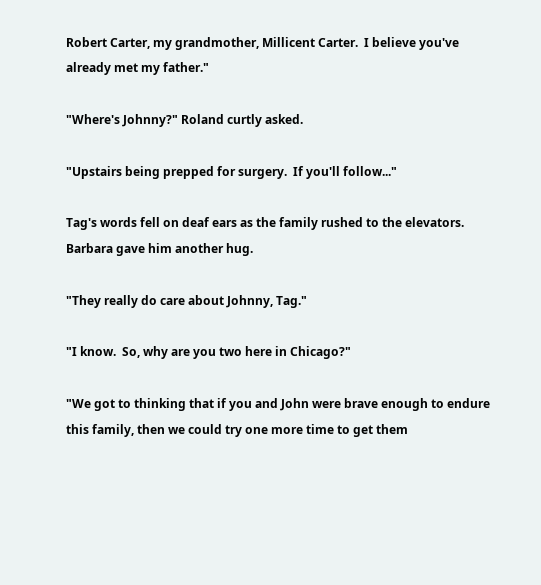Robert Carter, my grandmother, Millicent Carter.  I believe you've already met my father."

"Where's Johnny?" Roland curtly asked.

"Upstairs being prepped for surgery.  If you'll follow..."

Tag's words fell on deaf ears as the family rushed to the elevators.  Barbara gave him another hug.

"They really do care about Johnny, Tag."

"I know.  So, why are you two here in Chicago?"

"We got to thinking that if you and John were brave enough to endure this family, then we could try one more time to get them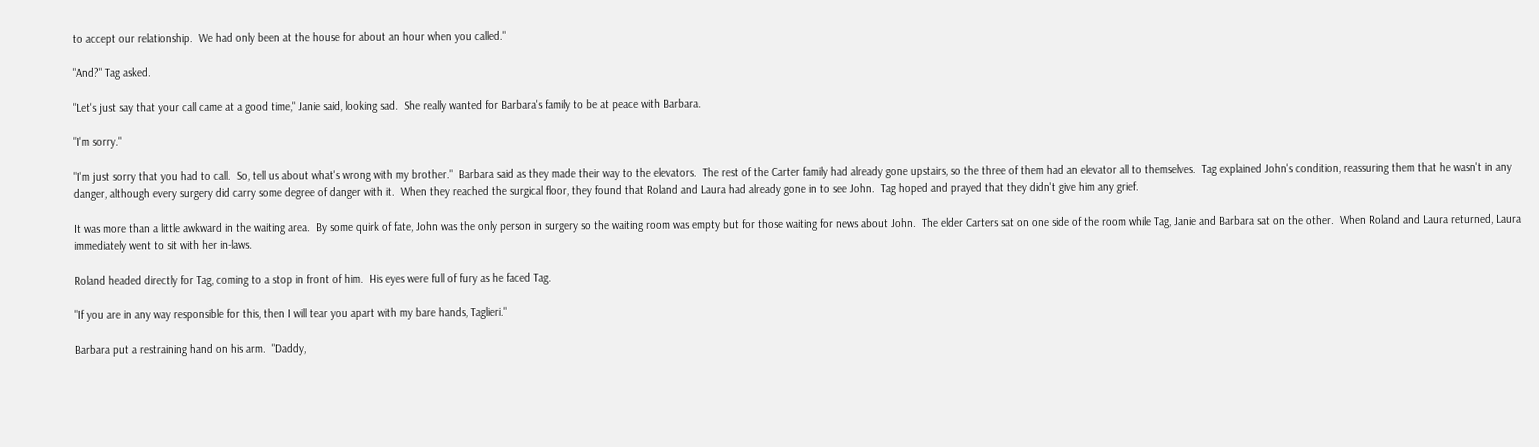to accept our relationship.  We had only been at the house for about an hour when you called."

"And?" Tag asked.

"Let's just say that your call came at a good time," Janie said, looking sad.  She really wanted for Barbara's family to be at peace with Barbara.

"I'm sorry."

"I'm just sorry that you had to call.  So, tell us about what's wrong with my brother."  Barbara said as they made their way to the elevators.  The rest of the Carter family had already gone upstairs, so the three of them had an elevator all to themselves.  Tag explained John's condition, reassuring them that he wasn't in any danger, although every surgery did carry some degree of danger with it.  When they reached the surgical floor, they found that Roland and Laura had already gone in to see John.  Tag hoped and prayed that they didn't give him any grief.

It was more than a little awkward in the waiting area.  By some quirk of fate, John was the only person in surgery so the waiting room was empty but for those waiting for news about John.  The elder Carters sat on one side of the room while Tag, Janie and Barbara sat on the other.  When Roland and Laura returned, Laura immediately went to sit with her in-laws.

Roland headed directly for Tag, coming to a stop in front of him.  His eyes were full of fury as he faced Tag.

"If you are in any way responsible for this, then I will tear you apart with my bare hands, Taglieri."

Barbara put a restraining hand on his arm.  "Daddy,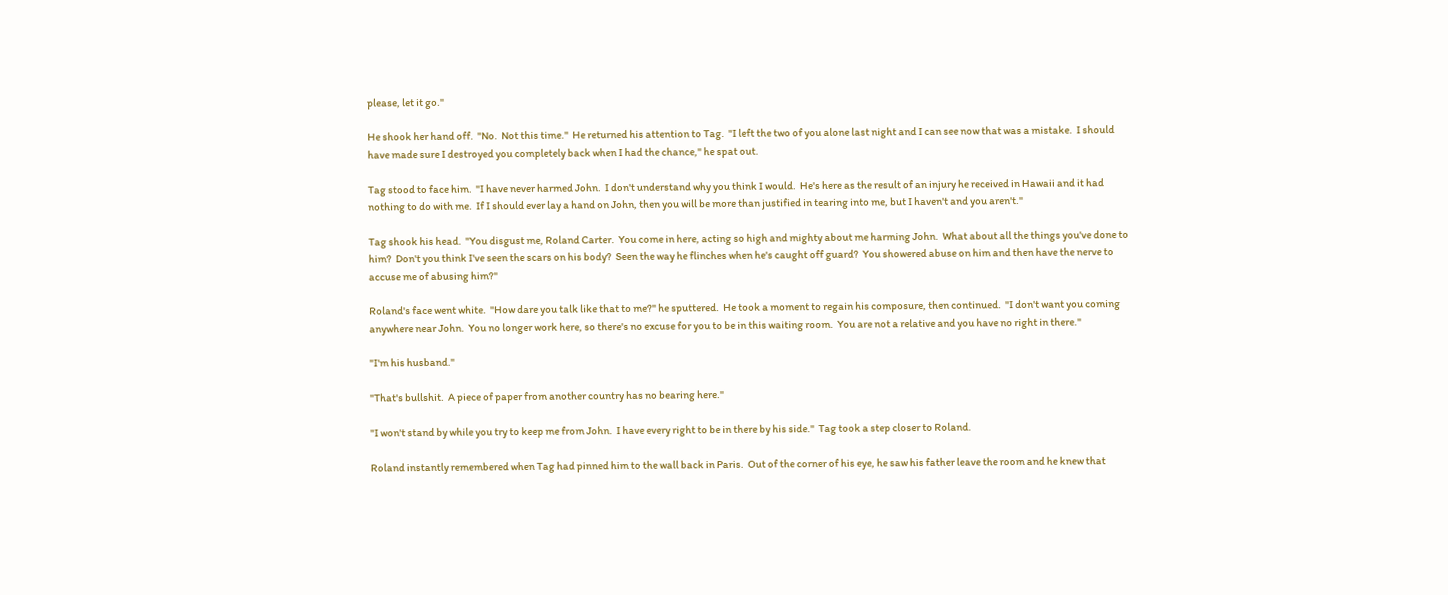please, let it go."

He shook her hand off.  "No.  Not this time."  He returned his attention to Tag.  "I left the two of you alone last night and I can see now that was a mistake.  I should have made sure I destroyed you completely back when I had the chance," he spat out.

Tag stood to face him.  "I have never harmed John.  I don't understand why you think I would.  He's here as the result of an injury he received in Hawaii and it had nothing to do with me.  If I should ever lay a hand on John, then you will be more than justified in tearing into me, but I haven't and you aren't."

Tag shook his head.  "You disgust me, Roland Carter.  You come in here, acting so high and mighty about me harming John.  What about all the things you've done to him?  Don't you think I've seen the scars on his body?  Seen the way he flinches when he's caught off guard?  You showered abuse on him and then have the nerve to accuse me of abusing him?"

Roland's face went white.  "How dare you talk like that to me?" he sputtered.  He took a moment to regain his composure, then continued.  "I don't want you coming anywhere near John.  You no longer work here, so there's no excuse for you to be in this waiting room.  You are not a relative and you have no right in there."

"I'm his husband."

"That's bullshit.  A piece of paper from another country has no bearing here."

"I won't stand by while you try to keep me from John.  I have every right to be in there by his side."  Tag took a step closer to Roland.

Roland instantly remembered when Tag had pinned him to the wall back in Paris.  Out of the corner of his eye, he saw his father leave the room and he knew that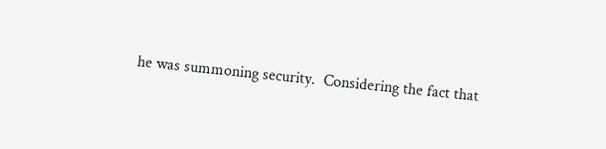he was summoning security.  Considering the fact that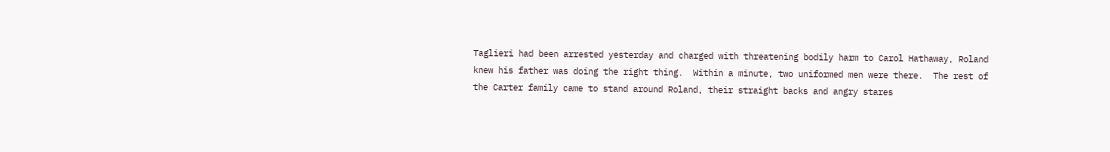Taglieri had been arrested yesterday and charged with threatening bodily harm to Carol Hathaway, Roland knew his father was doing the right thing.  Within a minute, two uniformed men were there.  The rest of the Carter family came to stand around Roland, their straight backs and angry stares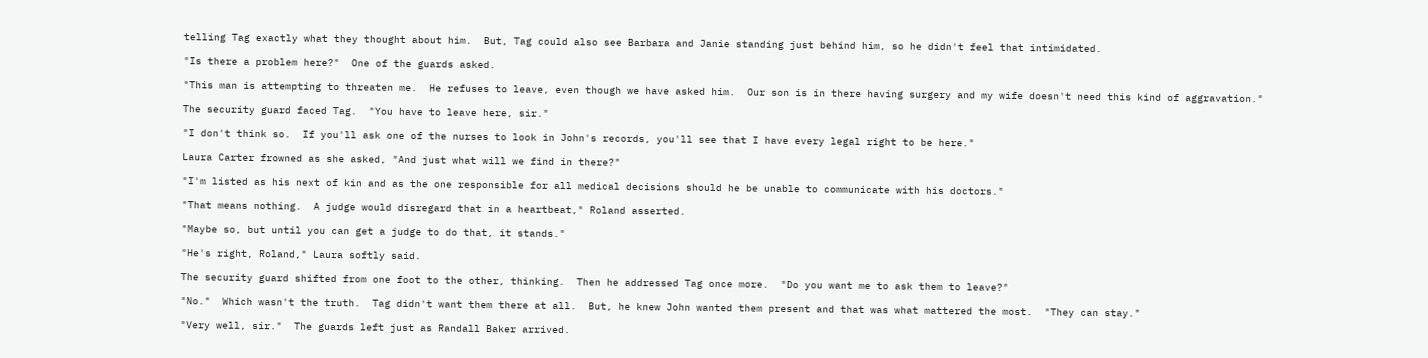telling Tag exactly what they thought about him.  But, Tag could also see Barbara and Janie standing just behind him, so he didn't feel that intimidated.

"Is there a problem here?"  One of the guards asked.

"This man is attempting to threaten me.  He refuses to leave, even though we have asked him.  Our son is in there having surgery and my wife doesn't need this kind of aggravation."

The security guard faced Tag.  "You have to leave here, sir."

"I don't think so.  If you'll ask one of the nurses to look in John's records, you'll see that I have every legal right to be here."

Laura Carter frowned as she asked, "And just what will we find in there?"

"I'm listed as his next of kin and as the one responsible for all medical decisions should he be unable to communicate with his doctors."

"That means nothing.  A judge would disregard that in a heartbeat," Roland asserted.

"Maybe so, but until you can get a judge to do that, it stands."

"He's right, Roland," Laura softly said.

The security guard shifted from one foot to the other, thinking.  Then he addressed Tag once more.  "Do you want me to ask them to leave?"

"No."  Which wasn't the truth.  Tag didn't want them there at all.  But, he knew John wanted them present and that was what mattered the most.  "They can stay."

"Very well, sir."  The guards left just as Randall Baker arrived.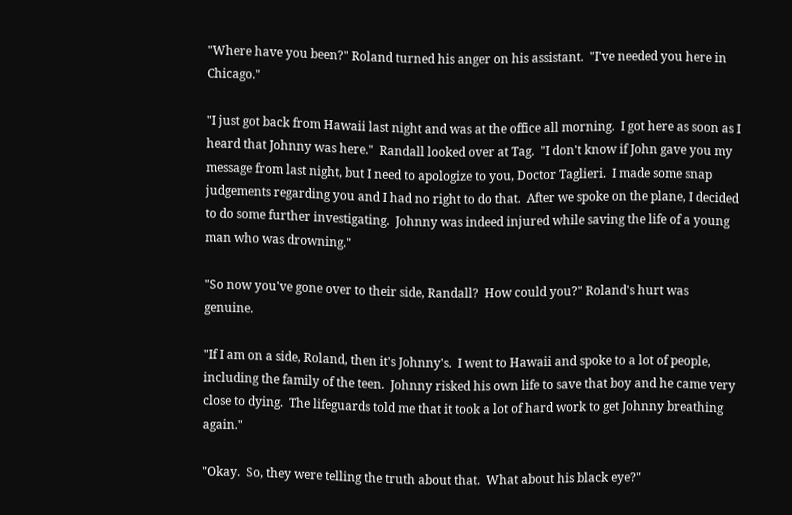"Where have you been?" Roland turned his anger on his assistant.  "I've needed you here in Chicago."

"I just got back from Hawaii last night and was at the office all morning.  I got here as soon as I heard that Johnny was here."  Randall looked over at Tag.  "I don't know if John gave you my message from last night, but I need to apologize to you, Doctor Taglieri.  I made some snap judgements regarding you and I had no right to do that.  After we spoke on the plane, I decided to do some further investigating.  Johnny was indeed injured while saving the life of a young man who was drowning."

"So now you've gone over to their side, Randall?  How could you?" Roland's hurt was genuine.

"If I am on a side, Roland, then it's Johnny's.  I went to Hawaii and spoke to a lot of people, including the family of the teen.  Johnny risked his own life to save that boy and he came very close to dying.  The lifeguards told me that it took a lot of hard work to get Johnny breathing again."

"Okay.  So, they were telling the truth about that.  What about his black eye?"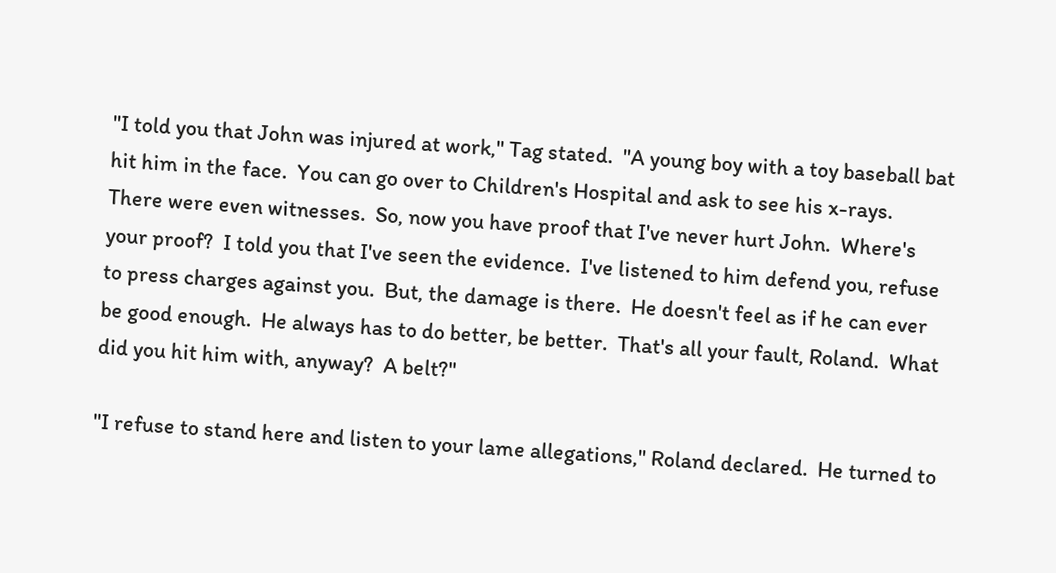"I told you that John was injured at work," Tag stated.  "A young boy with a toy baseball bat hit him in the face.  You can go over to Children's Hospital and ask to see his x-rays.  There were even witnesses.  So, now you have proof that I've never hurt John.  Where's your proof?  I told you that I've seen the evidence.  I've listened to him defend you, refuse to press charges against you.  But, the damage is there.  He doesn't feel as if he can ever be good enough.  He always has to do better, be better.  That's all your fault, Roland.  What did you hit him with, anyway?  A belt?"

"I refuse to stand here and listen to your lame allegations," Roland declared.  He turned to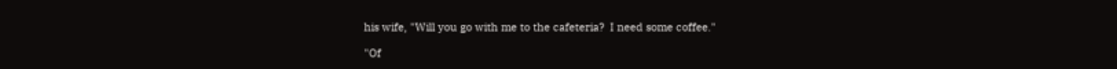his wife, "Will you go with me to the cafeteria?  I need some coffee."

"Of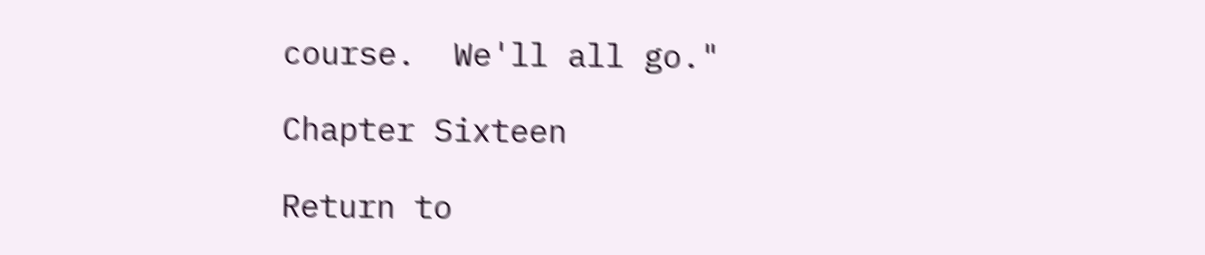course.  We'll all go."

Chapter Sixteen

Return to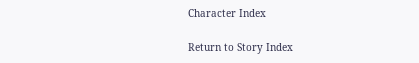Character Index

Return to Story Index